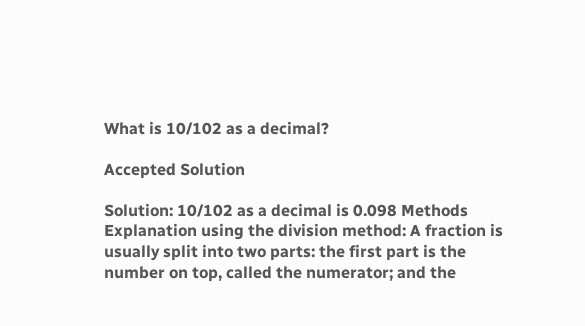What is 10/102 as a decimal?

Accepted Solution

Solution: 10/102 as a decimal is 0.098 Methods Explanation using the division method: A fraction is usually split into two parts: the first part is the number on top, called the numerator; and the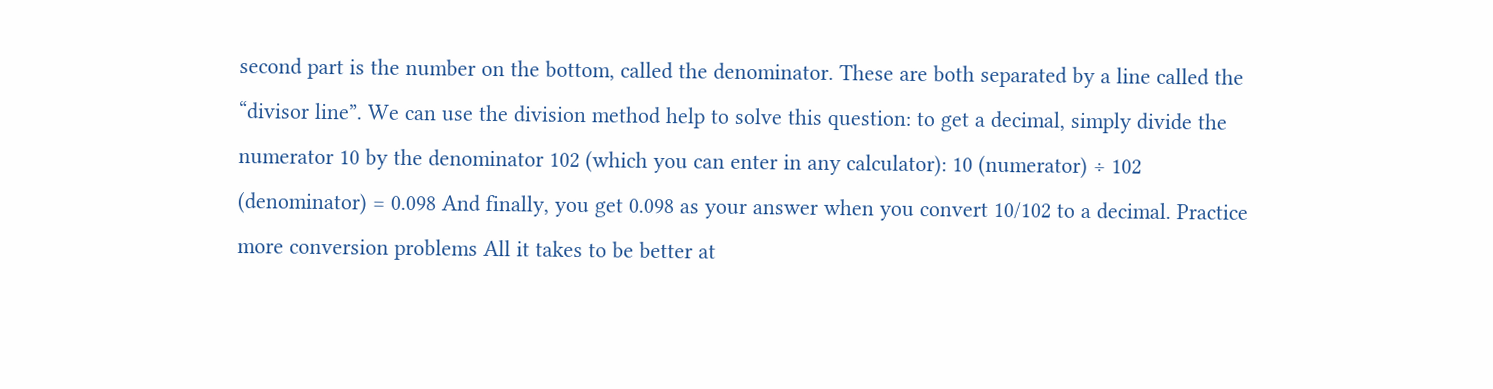second part is the number on the bottom, called the denominator. These are both separated by a line called the “divisor line”. We can use the division method help to solve this question: to get a decimal, simply divide the numerator 10 by the denominator 102 (which you can enter in any calculator): 10 (numerator) ÷ 102 (denominator) = 0.098 And finally, you get 0.098 as your answer when you convert 10/102 to a decimal. Practice more conversion problems All it takes to be better at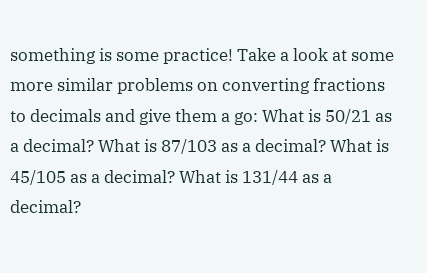something is some practice! Take a look at some more similar problems on converting fractions to decimals and give them a go: What is 50/21 as a decimal? What is 87/103 as a decimal? What is 45/105 as a decimal? What is 131/44 as a decimal?